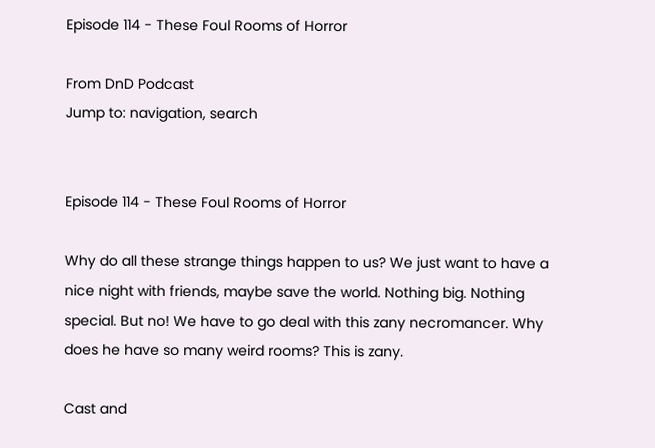Episode 114 - These Foul Rooms of Horror

From DnD Podcast
Jump to: navigation, search


Episode 114 - These Foul Rooms of Horror

Why do all these strange things happen to us? We just want to have a nice night with friends, maybe save the world. Nothing big. Nothing special. But no! We have to go deal with this zany necromancer. Why does he have so many weird rooms? This is zany.

Cast and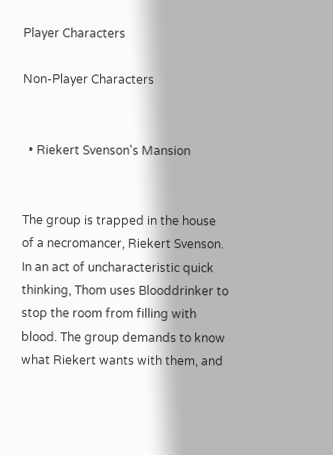Player Characters

Non-Player Characters


  • Riekert Svenson's Mansion


The group is trapped in the house of a necromancer, Riekert Svenson. In an act of uncharacteristic quick thinking, Thom uses Blooddrinker to stop the room from filling with blood. The group demands to know what Riekert wants with them, and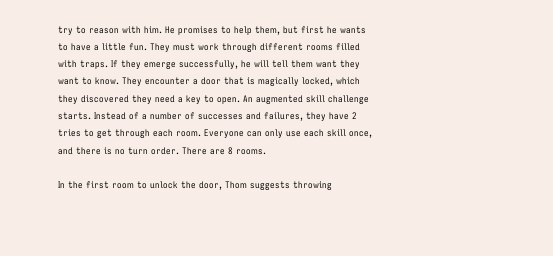try to reason with him. He promises to help them, but first he wants to have a little fun. They must work through different rooms filled with traps. If they emerge successfully, he will tell them want they want to know. They encounter a door that is magically locked, which they discovered they need a key to open. An augmented skill challenge starts. Instead of a number of successes and failures, they have 2 tries to get through each room. Everyone can only use each skill once, and there is no turn order. There are 8 rooms.

In the first room to unlock the door, Thom suggests throwing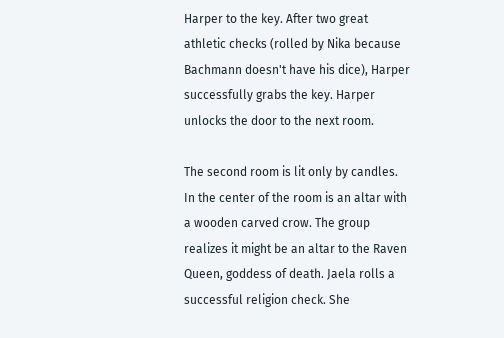Harper to the key. After two great athletic checks (rolled by Nika because Bachmann doesn't have his dice), Harper successfully grabs the key. Harper unlocks the door to the next room.

The second room is lit only by candles. In the center of the room is an altar with a wooden carved crow. The group realizes it might be an altar to the Raven Queen, goddess of death. Jaela rolls a successful religion check. She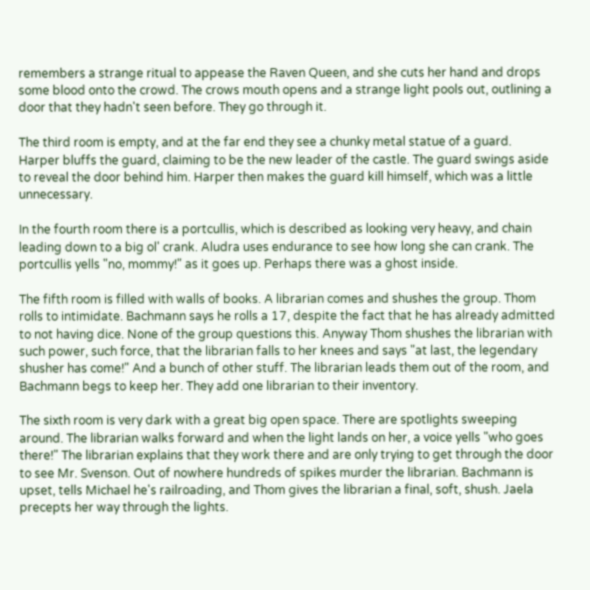remembers a strange ritual to appease the Raven Queen, and she cuts her hand and drops some blood onto the crowd. The crows mouth opens and a strange light pools out, outlining a door that they hadn't seen before. They go through it.

The third room is empty, and at the far end they see a chunky metal statue of a guard. Harper bluffs the guard, claiming to be the new leader of the castle. The guard swings aside to reveal the door behind him. Harper then makes the guard kill himself, which was a little unnecessary.

In the fourth room there is a portcullis, which is described as looking very heavy, and chain leading down to a big ol' crank. Aludra uses endurance to see how long she can crank. The portcullis yells "no, mommy!" as it goes up. Perhaps there was a ghost inside.

The fifth room is filled with walls of books. A librarian comes and shushes the group. Thom rolls to intimidate. Bachmann says he rolls a 17, despite the fact that he has already admitted to not having dice. None of the group questions this. Anyway Thom shushes the librarian with such power, such force, that the librarian falls to her knees and says "at last, the legendary shusher has come!" And a bunch of other stuff. The librarian leads them out of the room, and Bachmann begs to keep her. They add one librarian to their inventory.

The sixth room is very dark with a great big open space. There are spotlights sweeping around. The librarian walks forward and when the light lands on her, a voice yells "who goes there!" The librarian explains that they work there and are only trying to get through the door to see Mr. Svenson. Out of nowhere hundreds of spikes murder the librarian. Bachmann is upset, tells Michael he's railroading, and Thom gives the librarian a final, soft, shush. Jaela precepts her way through the lights.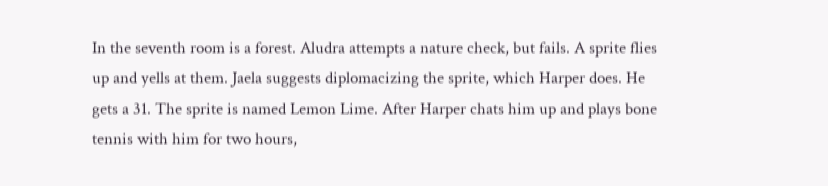In the seventh room is a forest. Aludra attempts a nature check, but fails. A sprite flies up and yells at them. Jaela suggests diplomacizing the sprite, which Harper does. He gets a 31. The sprite is named Lemon Lime. After Harper chats him up and plays bone tennis with him for two hours,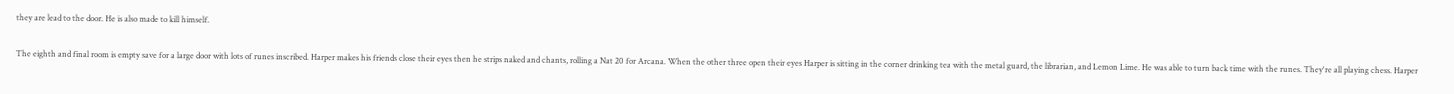they are lead to the door. He is also made to kill himself.

The eighth and final room is empty save for a large door with lots of runes inscribed. Harper makes his friends close their eyes then he strips naked and chants, rolling a Nat 20 for Arcana. When the other three open their eyes Harper is sitting in the corner drinking tea with the metal guard, the librarian, and Lemon Lime. He was able to turn back time with the runes. They're all playing chess. Harper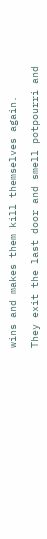wins and makes them kill themselves again.

They exit the last door and smell potpourri and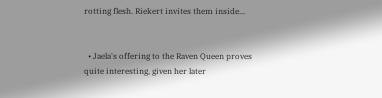rotting flesh. Riekert invites them inside...


  • Jaela's offering to the Raven Queen proves quite interesting, given her later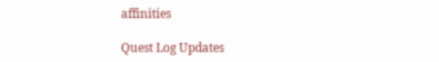affinities

Quest Log Updates